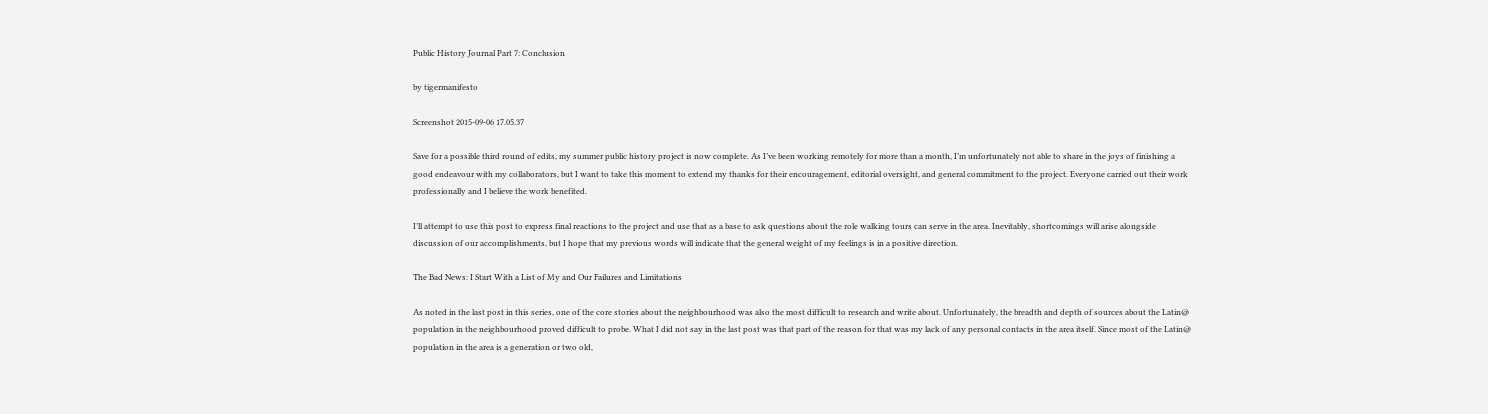Public History Journal Part 7: Conclusion

by tigermanifesto

Screenshot 2015-09-06 17.05.37

Save for a possible third round of edits, my summer public history project is now complete. As I’ve been working remotely for more than a month, I’m unfortunately not able to share in the joys of finishing a good endeavour with my collaborators, but I want to take this moment to extend my thanks for their encouragement, editorial oversight, and general commitment to the project. Everyone carried out their work professionally and I believe the work benefited.

I’ll attempt to use this post to express final reactions to the project and use that as a base to ask questions about the role walking tours can serve in the area. Inevitably, shortcomings will arise alongside discussion of our accomplishments, but I hope that my previous words will indicate that the general weight of my feelings is in a positive direction.

The Bad News: I Start With a List of My and Our Failures and Limitations

As noted in the last post in this series, one of the core stories about the neighbourhood was also the most difficult to research and write about. Unfortunately, the breadth and depth of sources about the Latin@ population in the neighbourhood proved difficult to probe. What I did not say in the last post was that part of the reason for that was my lack of any personal contacts in the area itself. Since most of the Latin@ population in the area is a generation or two old,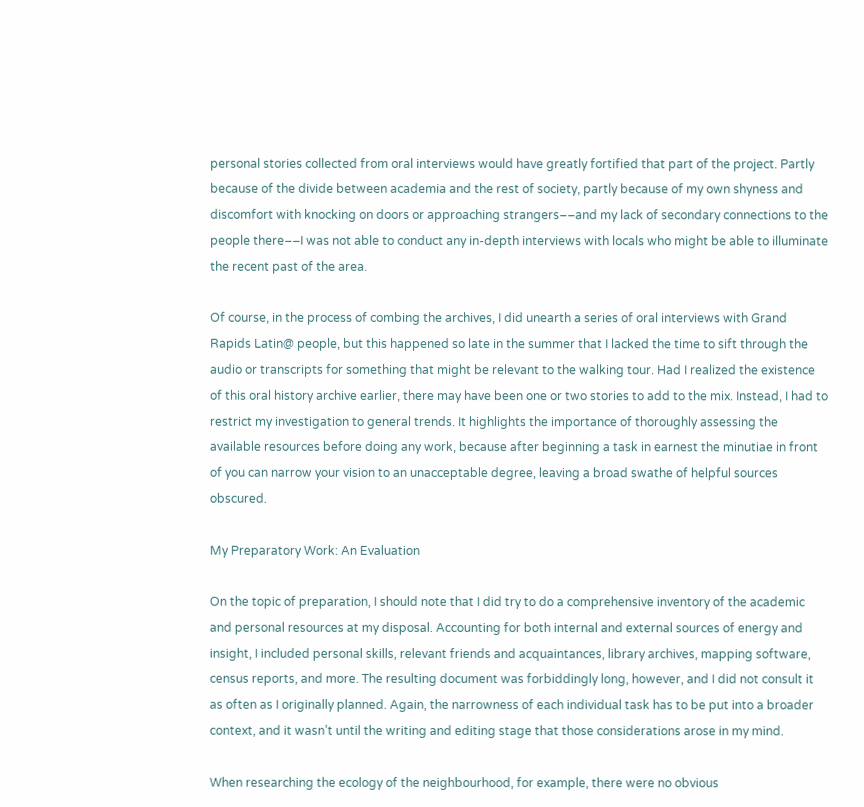personal stories collected from oral interviews would have greatly fortified that part of the project. Partly because of the divide between academia and the rest of society, partly because of my own shyness and discomfort with knocking on doors or approaching strangers––and my lack of secondary connections to the people there––I was not able to conduct any in-depth interviews with locals who might be able to illuminate the recent past of the area.

Of course, in the process of combing the archives, I did unearth a series of oral interviews with Grand Rapids Latin@ people, but this happened so late in the summer that I lacked the time to sift through the audio or transcripts for something that might be relevant to the walking tour. Had I realized the existence of this oral history archive earlier, there may have been one or two stories to add to the mix. Instead, I had to restrict my investigation to general trends. It highlights the importance of thoroughly assessing the available resources before doing any work, because after beginning a task in earnest the minutiae in front of you can narrow your vision to an unacceptable degree, leaving a broad swathe of helpful sources obscured.

My Preparatory Work: An Evaluation

On the topic of preparation, I should note that I did try to do a comprehensive inventory of the academic and personal resources at my disposal. Accounting for both internal and external sources of energy and insight, I included personal skills, relevant friends and acquaintances, library archives, mapping software, census reports, and more. The resulting document was forbiddingly long, however, and I did not consult it as often as I originally planned. Again, the narrowness of each individual task has to be put into a broader context, and it wasn’t until the writing and editing stage that those considerations arose in my mind.

When researching the ecology of the neighbourhood, for example, there were no obvious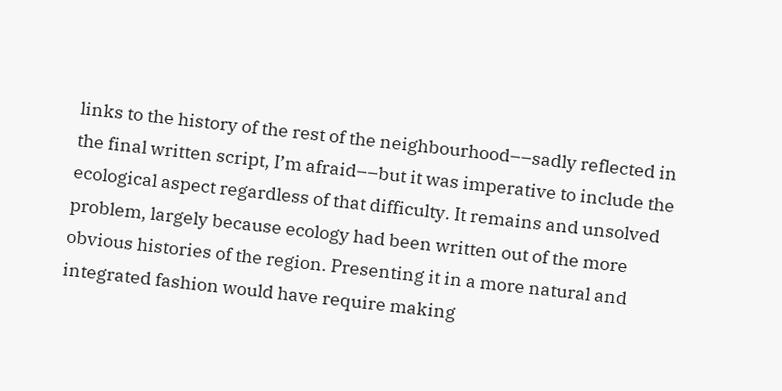links to the history of the rest of the neighbourhood––sadly reflected in the final written script, I’m afraid––but it was imperative to include the ecological aspect regardless of that difficulty. It remains and unsolved problem, largely because ecology had been written out of the more obvious histories of the region. Presenting it in a more natural and integrated fashion would have require making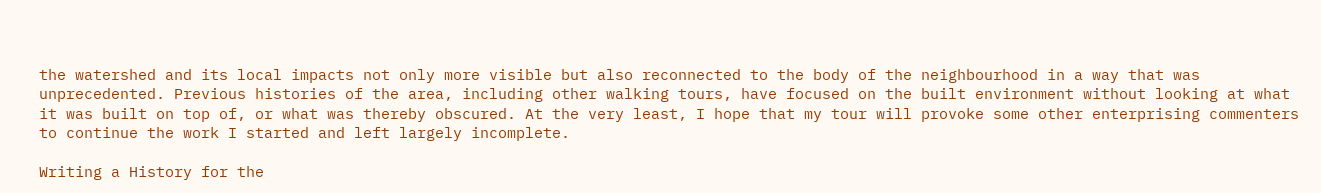the watershed and its local impacts not only more visible but also reconnected to the body of the neighbourhood in a way that was unprecedented. Previous histories of the area, including other walking tours, have focused on the built environment without looking at what it was built on top of, or what was thereby obscured. At the very least, I hope that my tour will provoke some other enterprising commenters to continue the work I started and left largely incomplete.

Writing a History for the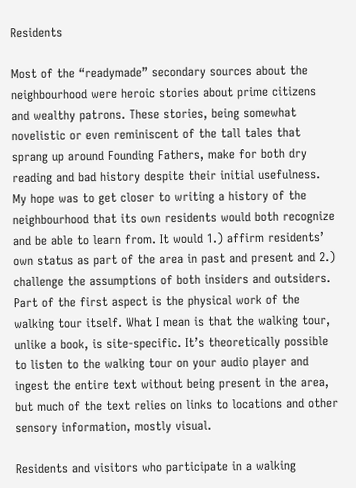Residents

Most of the “readymade” secondary sources about the neighbourhood were heroic stories about prime citizens and wealthy patrons. These stories, being somewhat novelistic or even reminiscent of the tall tales that sprang up around Founding Fathers, make for both dry reading and bad history despite their initial usefulness. My hope was to get closer to writing a history of the neighbourhood that its own residents would both recognize and be able to learn from. It would 1.) affirm residents’ own status as part of the area in past and present and 2.) challenge the assumptions of both insiders and outsiders. Part of the first aspect is the physical work of the walking tour itself. What I mean is that the walking tour, unlike a book, is site-specific. It’s theoretically possible to listen to the walking tour on your audio player and ingest the entire text without being present in the area, but much of the text relies on links to locations and other sensory information, mostly visual.

Residents and visitors who participate in a walking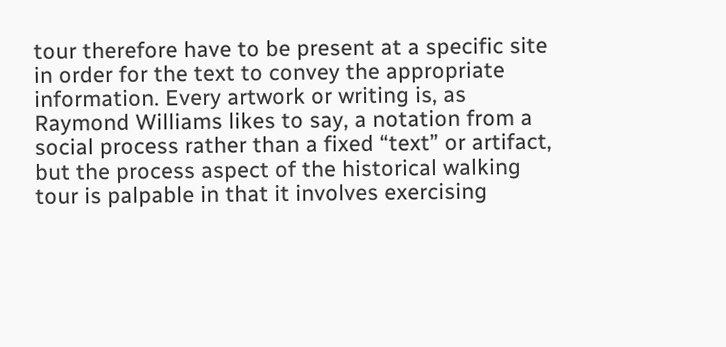tour therefore have to be present at a specific site in order for the text to convey the appropriate information. Every artwork or writing is, as Raymond Williams likes to say, a notation from a social process rather than a fixed “text” or artifact, but the process aspect of the historical walking tour is palpable in that it involves exercising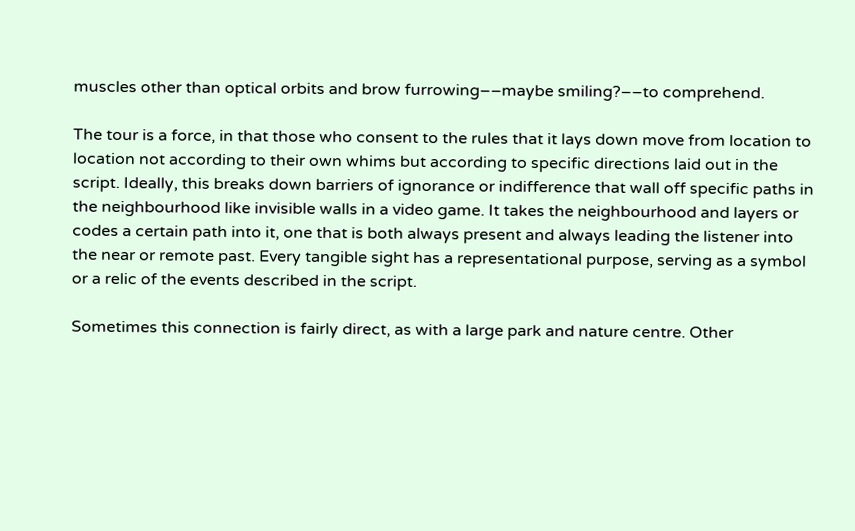muscles other than optical orbits and brow furrowing––maybe smiling?––to comprehend.

The tour is a force, in that those who consent to the rules that it lays down move from location to location not according to their own whims but according to specific directions laid out in the script. Ideally, this breaks down barriers of ignorance or indifference that wall off specific paths in the neighbourhood like invisible walls in a video game. It takes the neighbourhood and layers or codes a certain path into it, one that is both always present and always leading the listener into the near or remote past. Every tangible sight has a representational purpose, serving as a symbol or a relic of the events described in the script.

Sometimes this connection is fairly direct, as with a large park and nature centre. Other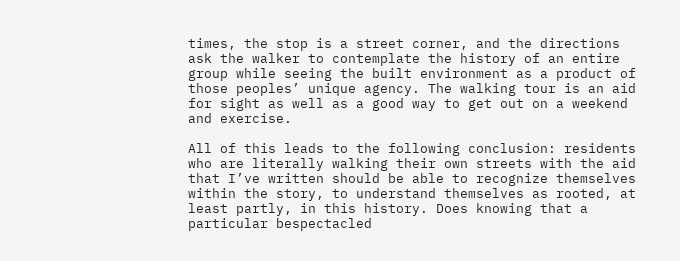times, the stop is a street corner, and the directions ask the walker to contemplate the history of an entire group while seeing the built environment as a product of those peoples’ unique agency. The walking tour is an aid for sight as well as a good way to get out on a weekend and exercise.

All of this leads to the following conclusion: residents who are literally walking their own streets with the aid that I’ve written should be able to recognize themselves within the story, to understand themselves as rooted, at least partly, in this history. Does knowing that a particular bespectacled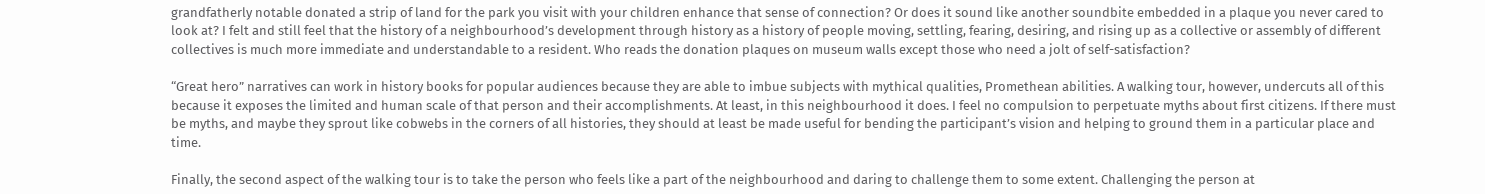grandfatherly notable donated a strip of land for the park you visit with your children enhance that sense of connection? Or does it sound like another soundbite embedded in a plaque you never cared to look at? I felt and still feel that the history of a neighbourhood’s development through history as a history of people moving, settling, fearing, desiring, and rising up as a collective or assembly of different collectives is much more immediate and understandable to a resident. Who reads the donation plaques on museum walls except those who need a jolt of self-satisfaction?

“Great hero” narratives can work in history books for popular audiences because they are able to imbue subjects with mythical qualities, Promethean abilities. A walking tour, however, undercuts all of this because it exposes the limited and human scale of that person and their accomplishments. At least, in this neighbourhood it does. I feel no compulsion to perpetuate myths about first citizens. If there must be myths, and maybe they sprout like cobwebs in the corners of all histories, they should at least be made useful for bending the participant’s vision and helping to ground them in a particular place and time.

Finally, the second aspect of the walking tour is to take the person who feels like a part of the neighbourhood and daring to challenge them to some extent. Challenging the person at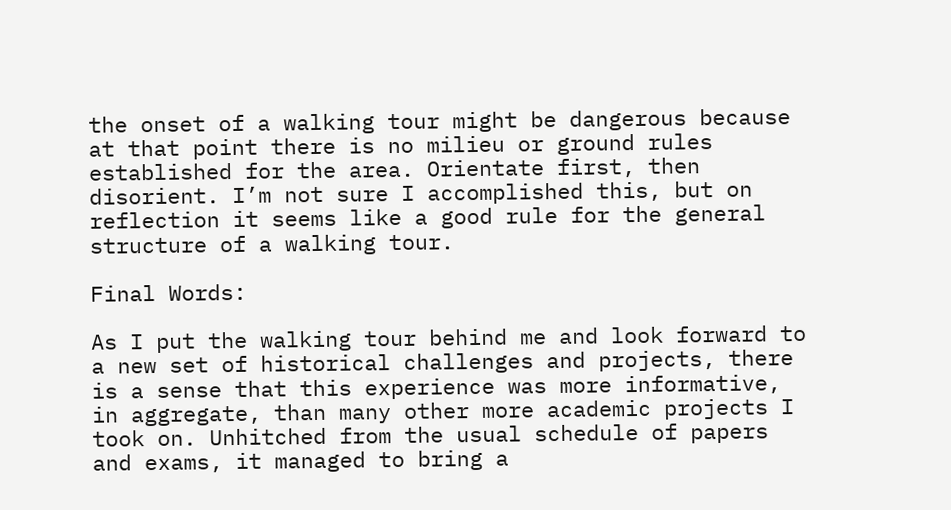the onset of a walking tour might be dangerous because at that point there is no milieu or ground rules established for the area. Orientate first, then disorient. I’m not sure I accomplished this, but on reflection it seems like a good rule for the general structure of a walking tour.

Final Words:

As I put the walking tour behind me and look forward to a new set of historical challenges and projects, there is a sense that this experience was more informative, in aggregate, than many other more academic projects I took on. Unhitched from the usual schedule of papers and exams, it managed to bring a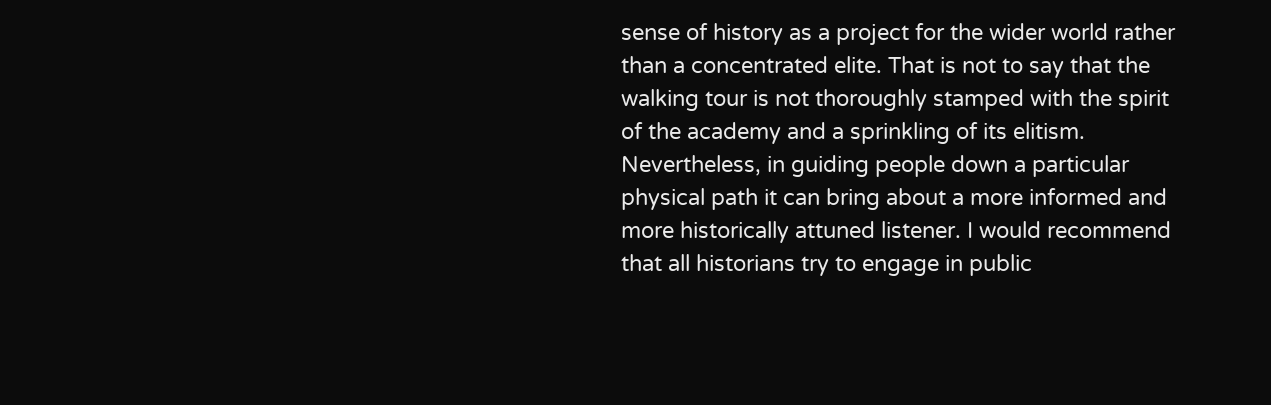sense of history as a project for the wider world rather than a concentrated elite. That is not to say that the walking tour is not thoroughly stamped with the spirit of the academy and a sprinkling of its elitism. Nevertheless, in guiding people down a particular physical path it can bring about a more informed and more historically attuned listener. I would recommend that all historians try to engage in public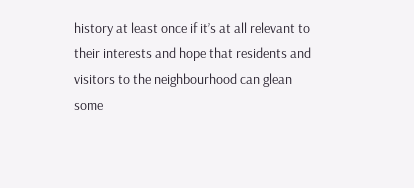history at least once if it’s at all relevant to their interests and hope that residents and visitors to the neighbourhood can glean some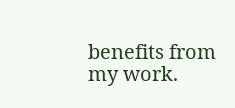benefits from my work.